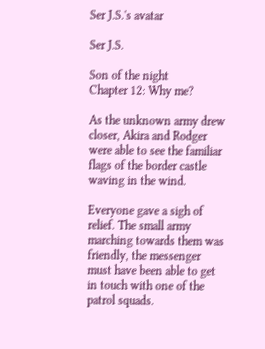Ser J.S.'s avatar

Ser J.S.

Son of the night
Chapter 12: Why me?

As the unknown army drew closer, Akira and Rodger were able to see the familiar flags of the border castle waving in the wind.

Everyone gave a sigh of relief. The small army marching towards them was friendly, the messenger must have been able to get in touch with one of the patrol squads.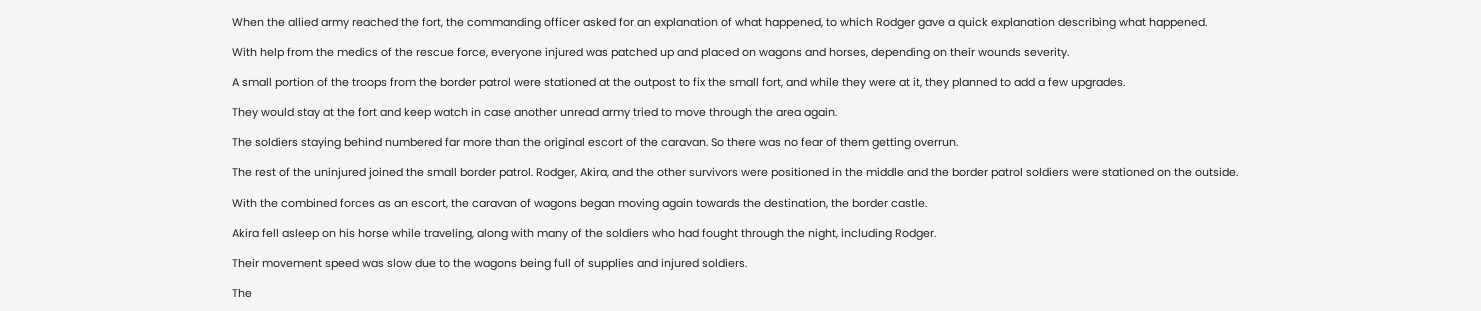When the allied army reached the fort, the commanding officer asked for an explanation of what happened, to which Rodger gave a quick explanation describing what happened.

With help from the medics of the rescue force, everyone injured was patched up and placed on wagons and horses, depending on their wounds severity.

A small portion of the troops from the border patrol were stationed at the outpost to fix the small fort, and while they were at it, they planned to add a few upgrades.

They would stay at the fort and keep watch in case another unread army tried to move through the area again.

The soldiers staying behind numbered far more than the original escort of the caravan. So there was no fear of them getting overrun.

The rest of the uninjured joined the small border patrol. Rodger, Akira, and the other survivors were positioned in the middle and the border patrol soldiers were stationed on the outside.

With the combined forces as an escort, the caravan of wagons began moving again towards the destination, the border castle.

Akira fell asleep on his horse while traveling, along with many of the soldiers who had fought through the night, including Rodger.

Their movement speed was slow due to the wagons being full of supplies and injured soldiers.

The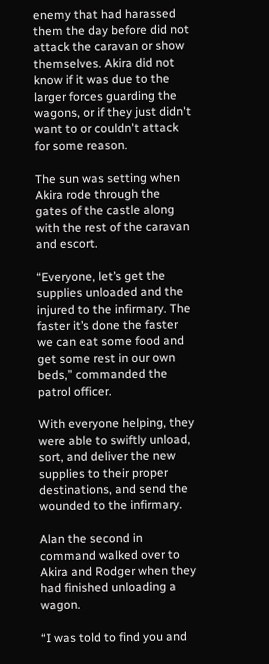enemy that had harassed them the day before did not attack the caravan or show themselves. Akira did not know if it was due to the larger forces guarding the wagons, or if they just didn't want to or couldn't attack for some reason.

The sun was setting when Akira rode through the gates of the castle along with the rest of the caravan and escort.

“Everyone, let’s get the supplies unloaded and the injured to the infirmary. The faster it’s done the faster we can eat some food and get some rest in our own beds,” commanded the patrol officer.

With everyone helping, they were able to swiftly unload, sort, and deliver the new supplies to their proper destinations, and send the wounded to the infirmary.

Alan the second in command walked over to Akira and Rodger when they had finished unloading a wagon.

“I was told to find you and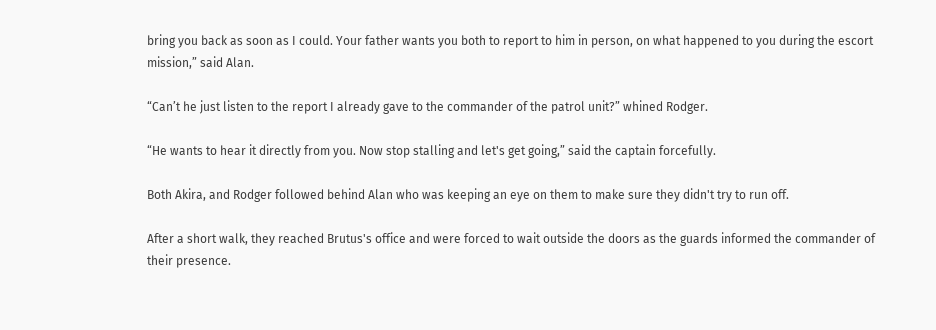bring you back as soon as I could. Your father wants you both to report to him in person, on what happened to you during the escort mission,” said Alan.

“Can’t he just listen to the report I already gave to the commander of the patrol unit?” whined Rodger.

“He wants to hear it directly from you. Now stop stalling and let's get going,” said the captain forcefully.

Both Akira, and Rodger followed behind Alan who was keeping an eye on them to make sure they didn't try to run off.

After a short walk, they reached Brutus's office and were forced to wait outside the doors as the guards informed the commander of their presence.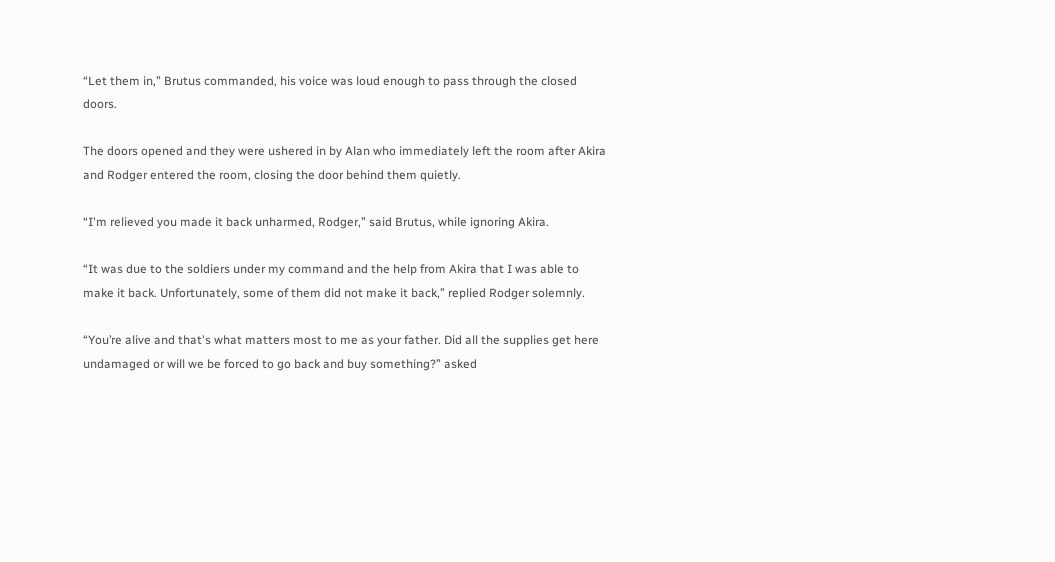“Let them in,” Brutus commanded, his voice was loud enough to pass through the closed doors.

The doors opened and they were ushered in by Alan who immediately left the room after Akira and Rodger entered the room, closing the door behind them quietly.

“I'm relieved you made it back unharmed, Rodger,” said Brutus, while ignoring Akira.

“It was due to the soldiers under my command and the help from Akira that I was able to make it back. Unfortunately, some of them did not make it back,” replied Rodger solemnly.

“You’re alive and that's what matters most to me as your father. Did all the supplies get here undamaged or will we be forced to go back and buy something?” asked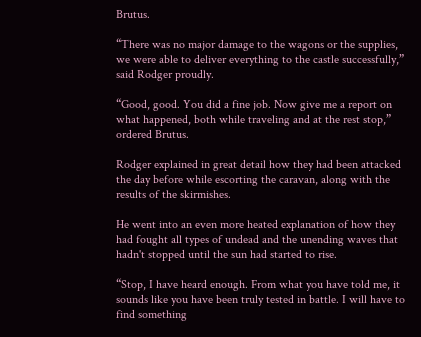Brutus.

“There was no major damage to the wagons or the supplies, we were able to deliver everything to the castle successfully,” said Rodger proudly.

“Good, good. You did a fine job. Now give me a report on what happened, both while traveling and at the rest stop,” ordered Brutus.

Rodger explained in great detail how they had been attacked the day before while escorting the caravan, along with the results of the skirmishes.

He went into an even more heated explanation of how they had fought all types of undead and the unending waves that hadn't stopped until the sun had started to rise.

“Stop, I have heard enough. From what you have told me, it sounds like you have been truly tested in battle. I will have to find something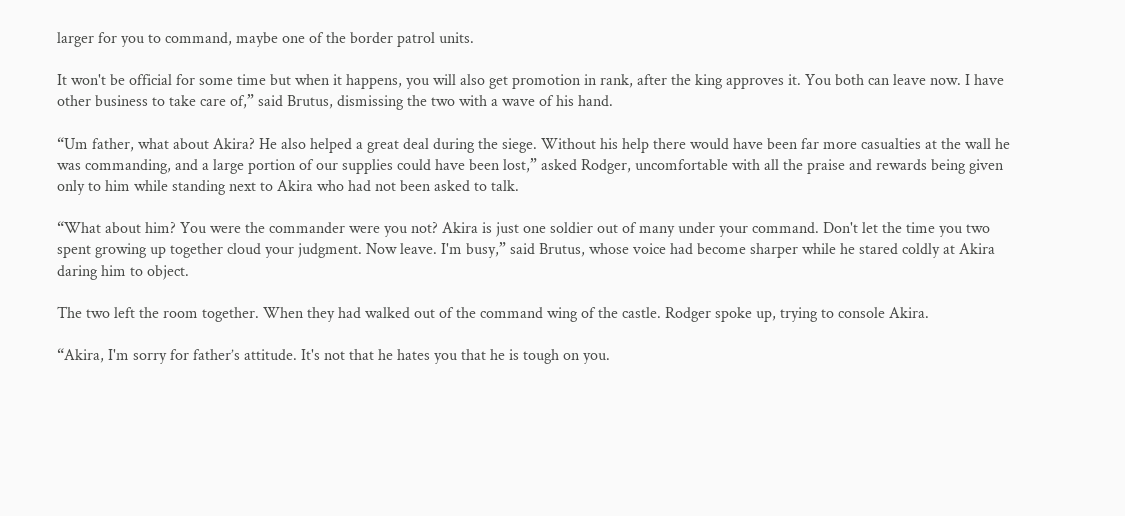larger for you to command, maybe one of the border patrol units.

It won't be official for some time but when it happens, you will also get promotion in rank, after the king approves it. You both can leave now. I have other business to take care of,” said Brutus, dismissing the two with a wave of his hand.

“Um father, what about Akira? He also helped a great deal during the siege. Without his help there would have been far more casualties at the wall he was commanding, and a large portion of our supplies could have been lost,” asked Rodger, uncomfortable with all the praise and rewards being given only to him while standing next to Akira who had not been asked to talk.

“What about him? You were the commander were you not? Akira is just one soldier out of many under your command. Don't let the time you two spent growing up together cloud your judgment. Now leave. I'm busy,” said Brutus, whose voice had become sharper while he stared coldly at Akira daring him to object.

The two left the room together. When they had walked out of the command wing of the castle. Rodger spoke up, trying to console Akira.

“Akira, I'm sorry for father’s attitude. It's not that he hates you that he is tough on you.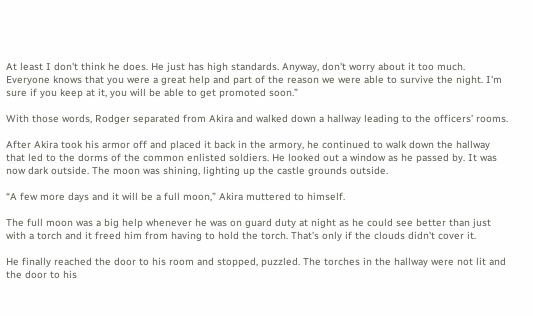At least I don't think he does. He just has high standards. Anyway, don't worry about it too much. Everyone knows that you were a great help and part of the reason we were able to survive the night. I'm sure if you keep at it, you will be able to get promoted soon.”

With those words, Rodger separated from Akira and walked down a hallway leading to the officers’ rooms.

After Akira took his armor off and placed it back in the armory, he continued to walk down the hallway that led to the dorms of the common enlisted soldiers. He looked out a window as he passed by. It was now dark outside. The moon was shining, lighting up the castle grounds outside.

“A few more days and it will be a full moon,” Akira muttered to himself.

The full moon was a big help whenever he was on guard duty at night as he could see better than just with a torch and it freed him from having to hold the torch. That’s only if the clouds didn't cover it.

He finally reached the door to his room and stopped, puzzled. The torches in the hallway were not lit and the door to his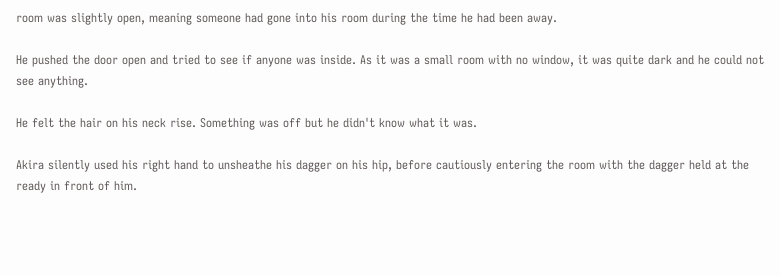room was slightly open, meaning someone had gone into his room during the time he had been away.

He pushed the door open and tried to see if anyone was inside. As it was a small room with no window, it was quite dark and he could not see anything.

He felt the hair on his neck rise. Something was off but he didn't know what it was.

Akira silently used his right hand to unsheathe his dagger on his hip, before cautiously entering the room with the dagger held at the ready in front of him.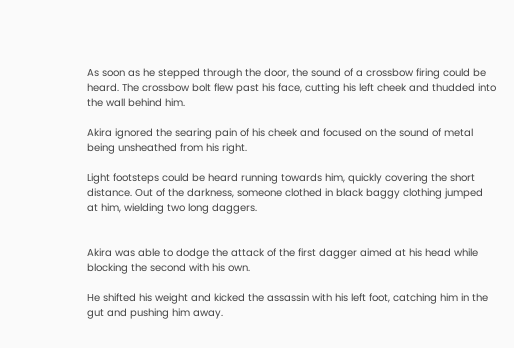As soon as he stepped through the door, the sound of a crossbow firing could be heard. The crossbow bolt flew past his face, cutting his left cheek and thudded into the wall behind him.

Akira ignored the searing pain of his cheek and focused on the sound of metal being unsheathed from his right.

Light footsteps could be heard running towards him, quickly covering the short distance. Out of the darkness, someone clothed in black baggy clothing jumped at him, wielding two long daggers.


Akira was able to dodge the attack of the first dagger aimed at his head while blocking the second with his own.

He shifted his weight and kicked the assassin with his left foot, catching him in the gut and pushing him away.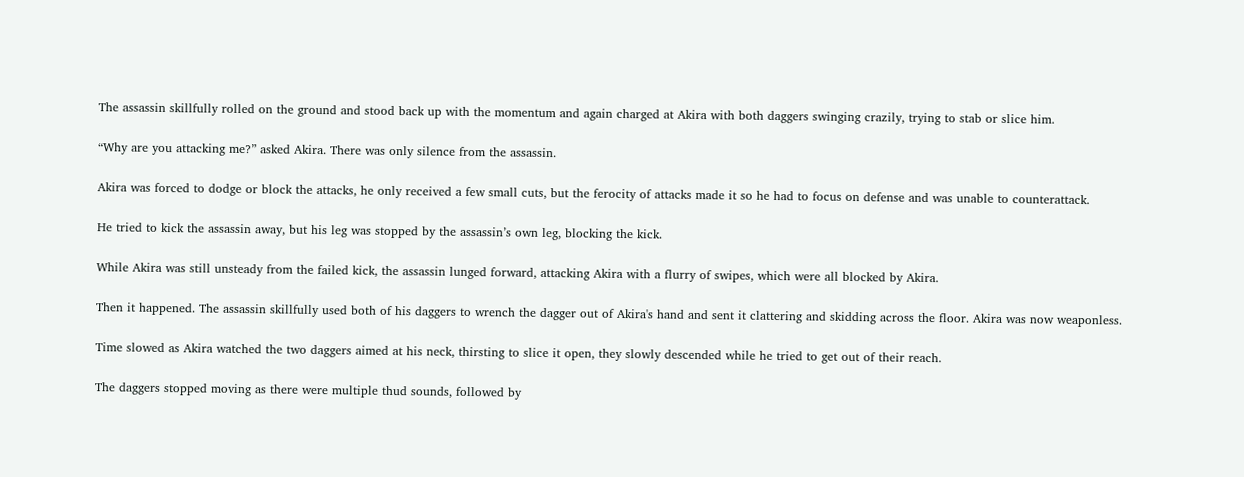The assassin skillfully rolled on the ground and stood back up with the momentum and again charged at Akira with both daggers swinging crazily, trying to stab or slice him.

“Why are you attacking me?” asked Akira. There was only silence from the assassin.

Akira was forced to dodge or block the attacks, he only received a few small cuts, but the ferocity of attacks made it so he had to focus on defense and was unable to counterattack.

He tried to kick the assassin away, but his leg was stopped by the assassin’s own leg, blocking the kick.

While Akira was still unsteady from the failed kick, the assassin lunged forward, attacking Akira with a flurry of swipes, which were all blocked by Akira.

Then it happened. The assassin skillfully used both of his daggers to wrench the dagger out of Akira's hand and sent it clattering and skidding across the floor. Akira was now weaponless.

Time slowed as Akira watched the two daggers aimed at his neck, thirsting to slice it open, they slowly descended while he tried to get out of their reach.

The daggers stopped moving as there were multiple thud sounds, followed by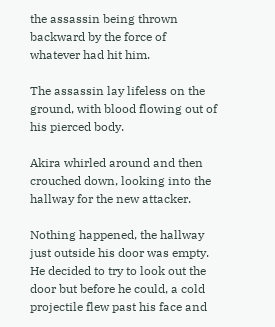the assassin being thrown backward by the force of whatever had hit him.

The assassin lay lifeless on the ground, with blood flowing out of his pierced body.

Akira whirled around and then crouched down, looking into the hallway for the new attacker.

Nothing happened, the hallway just outside his door was empty. He decided to try to look out the door but before he could, a cold projectile flew past his face and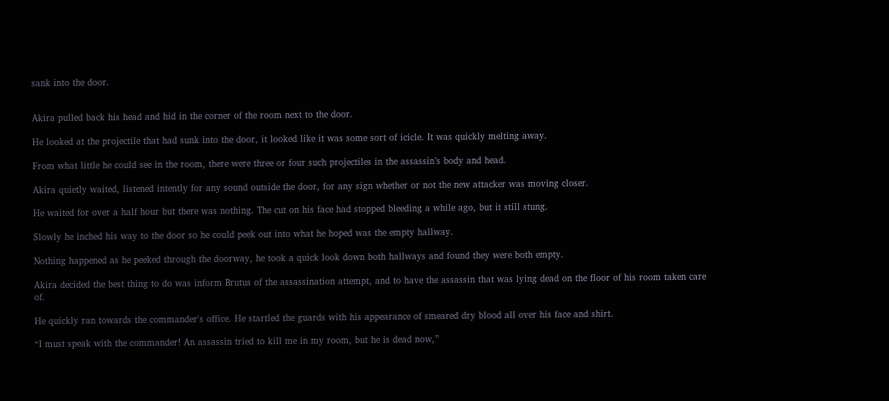sank into the door.


Akira pulled back his head and hid in the corner of the room next to the door.

He looked at the projectile that had sunk into the door, it looked like it was some sort of icicle. It was quickly melting away.

From what little he could see in the room, there were three or four such projectiles in the assassin’s body and head.

Akira quietly waited, listened intently for any sound outside the door, for any sign whether or not the new attacker was moving closer.

He waited for over a half hour but there was nothing. The cut on his face had stopped bleeding a while ago, but it still stung.

Slowly he inched his way to the door so he could peek out into what he hoped was the empty hallway.

Nothing happened as he peeked through the doorway, he took a quick look down both hallways and found they were both empty.

Akira decided the best thing to do was inform Brutus of the assassination attempt, and to have the assassin that was lying dead on the floor of his room taken care of.

He quickly ran towards the commander's office. He startled the guards with his appearance of smeared dry blood all over his face and shirt.

“I must speak with the commander! An assassin tried to kill me in my room, but he is dead now,”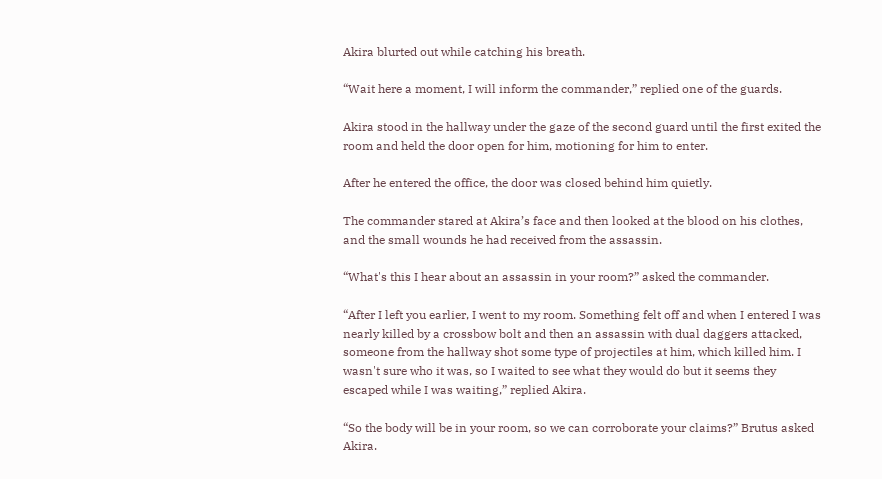Akira blurted out while catching his breath.

“Wait here a moment, I will inform the commander,” replied one of the guards.

Akira stood in the hallway under the gaze of the second guard until the first exited the room and held the door open for him, motioning for him to enter.

After he entered the office, the door was closed behind him quietly.

The commander stared at Akira’s face and then looked at the blood on his clothes, and the small wounds he had received from the assassin.

“What's this I hear about an assassin in your room?” asked the commander.

“After I left you earlier, I went to my room. Something felt off and when I entered I was nearly killed by a crossbow bolt and then an assassin with dual daggers attacked, someone from the hallway shot some type of projectiles at him, which killed him. I wasn't sure who it was, so I waited to see what they would do but it seems they escaped while I was waiting,” replied Akira.

“So the body will be in your room, so we can corroborate your claims?” Brutus asked Akira.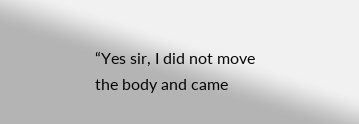“Yes sir, I did not move the body and came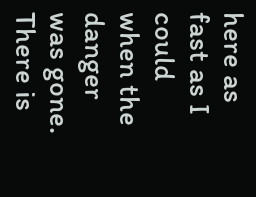here as fast as I could when the danger was gone. There is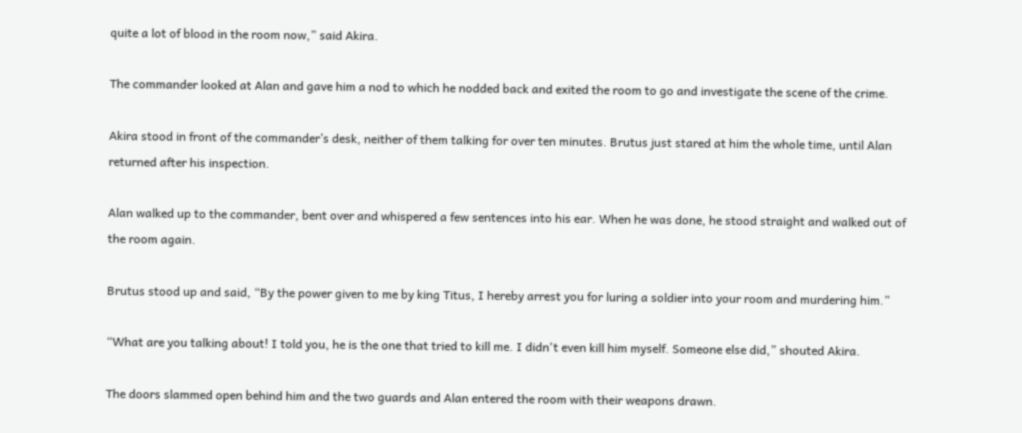quite a lot of blood in the room now,” said Akira.

The commander looked at Alan and gave him a nod to which he nodded back and exited the room to go and investigate the scene of the crime.

Akira stood in front of the commander’s desk, neither of them talking for over ten minutes. Brutus just stared at him the whole time, until Alan returned after his inspection.

Alan walked up to the commander, bent over and whispered a few sentences into his ear. When he was done, he stood straight and walked out of the room again.

Brutus stood up and said, “By the power given to me by king Titus, I hereby arrest you for luring a soldier into your room and murdering him.”

“What are you talking about! I told you, he is the one that tried to kill me. I didn't even kill him myself. Someone else did,” shouted Akira.

The doors slammed open behind him and the two guards and Alan entered the room with their weapons drawn.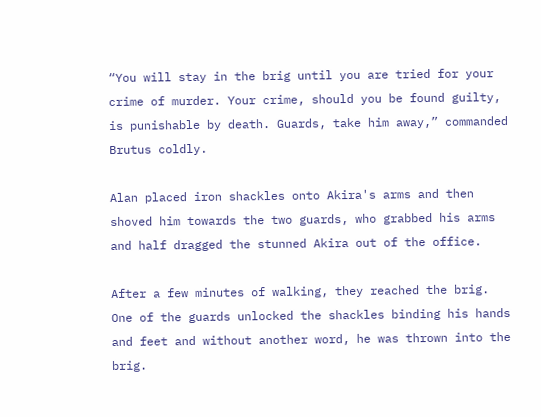“You will stay in the brig until you are tried for your crime of murder. Your crime, should you be found guilty, is punishable by death. Guards, take him away,” commanded Brutus coldly.

Alan placed iron shackles onto Akira's arms and then shoved him towards the two guards, who grabbed his arms and half dragged the stunned Akira out of the office.

After a few minutes of walking, they reached the brig. One of the guards unlocked the shackles binding his hands and feet and without another word, he was thrown into the brig.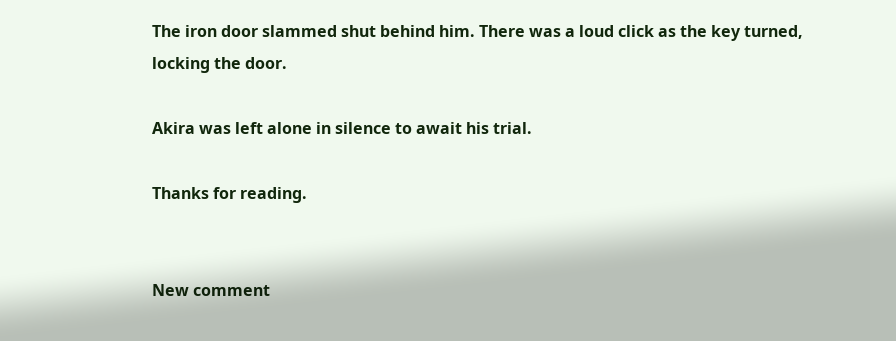The iron door slammed shut behind him. There was a loud click as the key turned, locking the door.

Akira was left alone in silence to await his trial.

Thanks for reading.


New comment